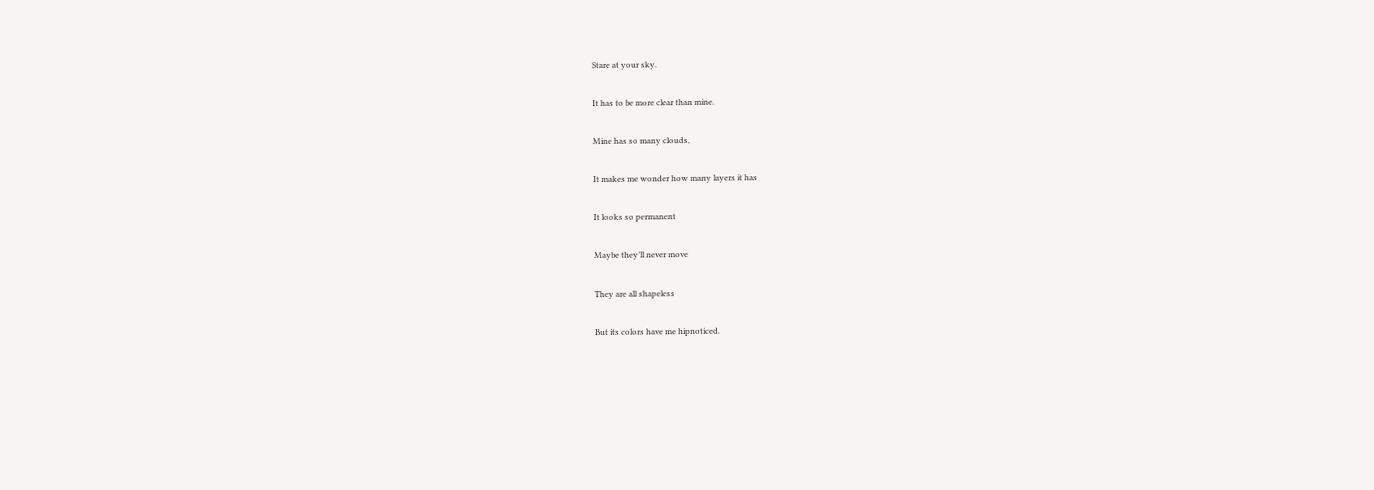Stare at your sky.

It has to be more clear than mine.

Mine has so many clouds,

It makes me wonder how many layers it has

It looks so permanent

Maybe they’ll never move

They are all shapeless

But its colors have me hipnoticed.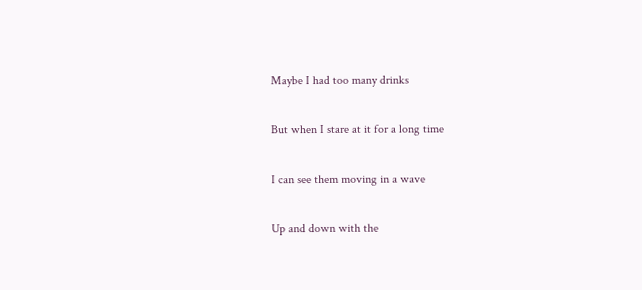Maybe I had too many drinks

But when I stare at it for a long time

I can see them moving in a wave

Up and down with the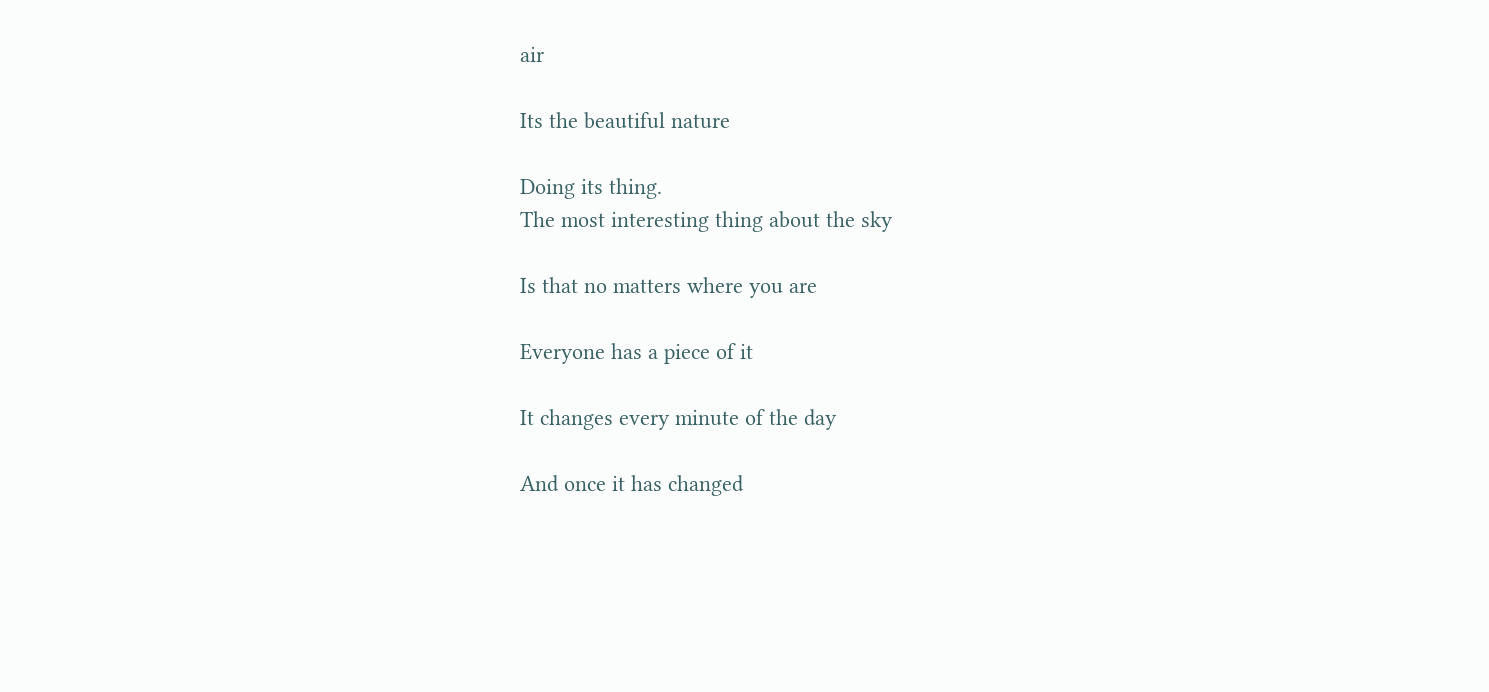air

Its the beautiful nature

Doing its thing.
The most interesting thing about the sky

Is that no matters where you are

Everyone has a piece of it

It changes every minute of the day

And once it has changed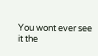You wont ever see it the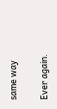same way

Ever again.